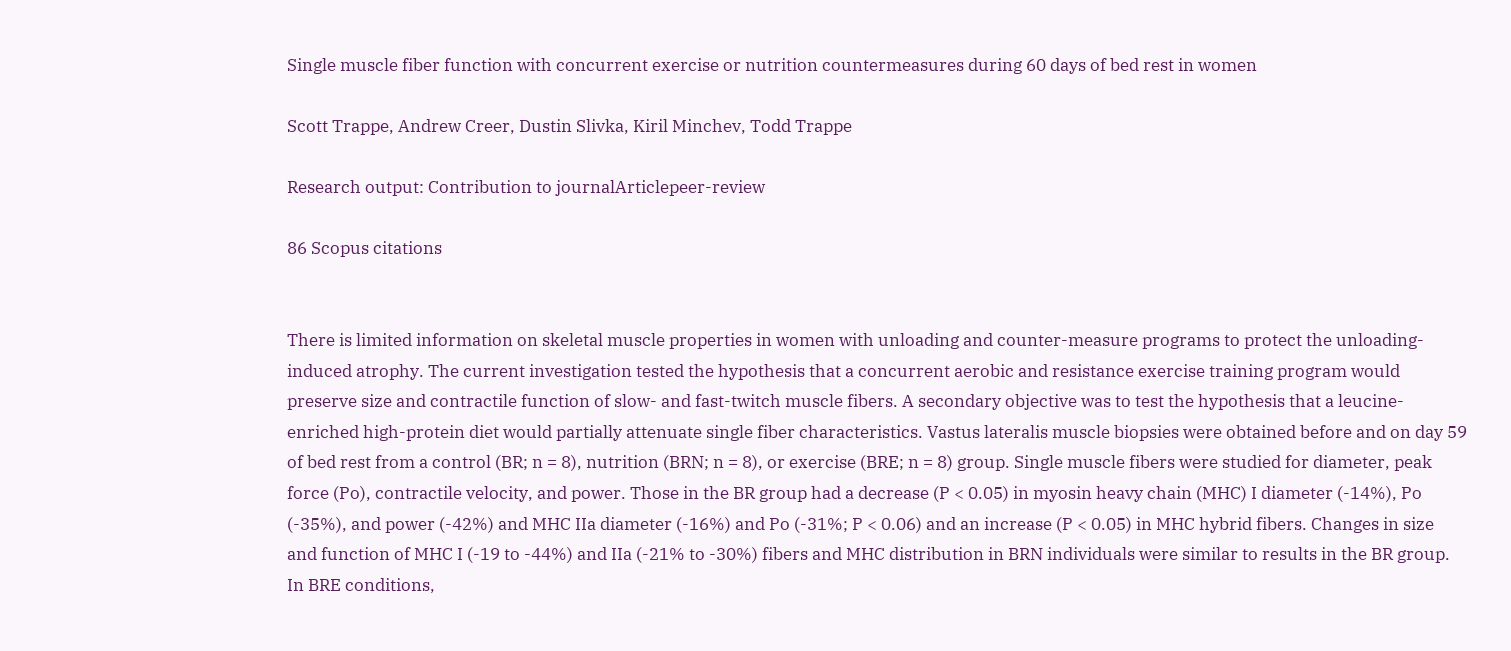Single muscle fiber function with concurrent exercise or nutrition countermeasures during 60 days of bed rest in women

Scott Trappe, Andrew Creer, Dustin Slivka, Kiril Minchev, Todd Trappe

Research output: Contribution to journalArticlepeer-review

86 Scopus citations


There is limited information on skeletal muscle properties in women with unloading and counter-measure programs to protect the unloading-induced atrophy. The current investigation tested the hypothesis that a concurrent aerobic and resistance exercise training program would preserve size and contractile function of slow- and fast-twitch muscle fibers. A secondary objective was to test the hypothesis that a leucine-enriched high-protein diet would partially attenuate single fiber characteristics. Vastus lateralis muscle biopsies were obtained before and on day 59 of bed rest from a control (BR; n = 8), nutrition (BRN; n = 8), or exercise (BRE; n = 8) group. Single muscle fibers were studied for diameter, peak force (Po), contractile velocity, and power. Those in the BR group had a decrease (P < 0.05) in myosin heavy chain (MHC) I diameter (-14%), Po (-35%), and power (-42%) and MHC IIa diameter (-16%) and Po (-31%; P < 0.06) and an increase (P < 0.05) in MHC hybrid fibers. Changes in size and function of MHC I (-19 to -44%) and IIa (-21% to -30%) fibers and MHC distribution in BRN individuals were similar to results in the BR group. In BRE conditions,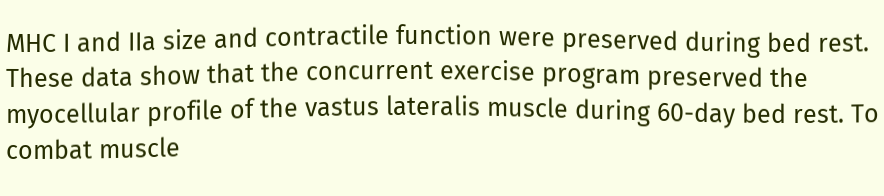MHC I and IIa size and contractile function were preserved during bed rest. These data show that the concurrent exercise program preserved the myocellular profile of the vastus lateralis muscle during 60-day bed rest. To combat muscle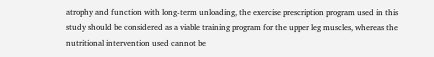atrophy and function with long-term unloading, the exercise prescription program used in this study should be considered as a viable training program for the upper leg muscles, whereas the nutritional intervention used cannot be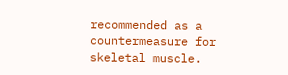recommended as a countermeasure for skeletal muscle.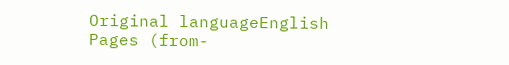Original languageEnglish
Pages (from-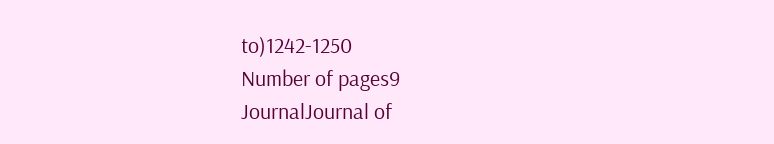to)1242-1250
Number of pages9
JournalJournal of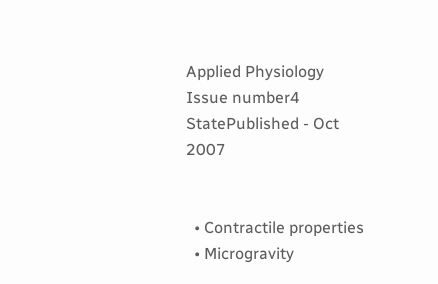Applied Physiology
Issue number4
StatePublished - Oct 2007


  • Contractile properties
  • Microgravity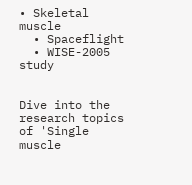• Skeletal muscle
  • Spaceflight
  • WISE-2005 study


Dive into the research topics of 'Single muscle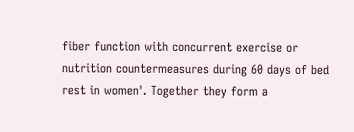fiber function with concurrent exercise or nutrition countermeasures during 60 days of bed rest in women'. Together they form a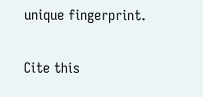unique fingerprint.

Cite this